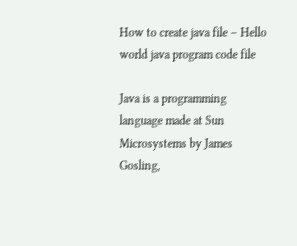How to create java file – Hello world java program code file

Java is a programming language made at Sun Microsystems by James Gosling,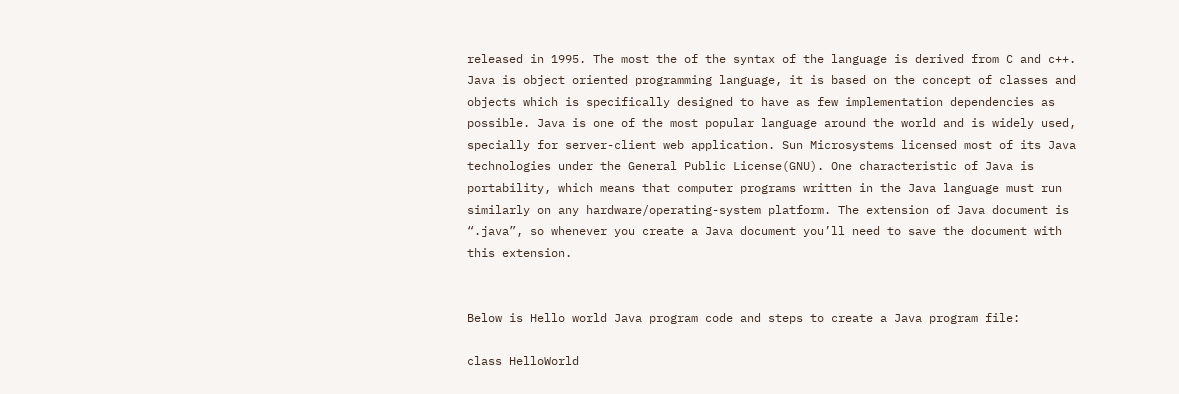released in 1995. The most the of the syntax of the language is derived from C and c++. Java is object oriented programming language, it is based on the concept of classes and objects which is specifically designed to have as few implementation dependencies as possible. Java is one of the most popular language around the world and is widely used, specially for server-client web application. Sun Microsystems licensed most of its Java technologies under the General Public License(GNU). One characteristic of Java is portability, which means that computer programs written in the Java language must run similarly on any hardware/operating-system platform. The extension of Java document is “.java”, so whenever you create a Java document you’ll need to save the document with this extension.


Below is Hello world Java program code and steps to create a Java program file:

class HelloWorld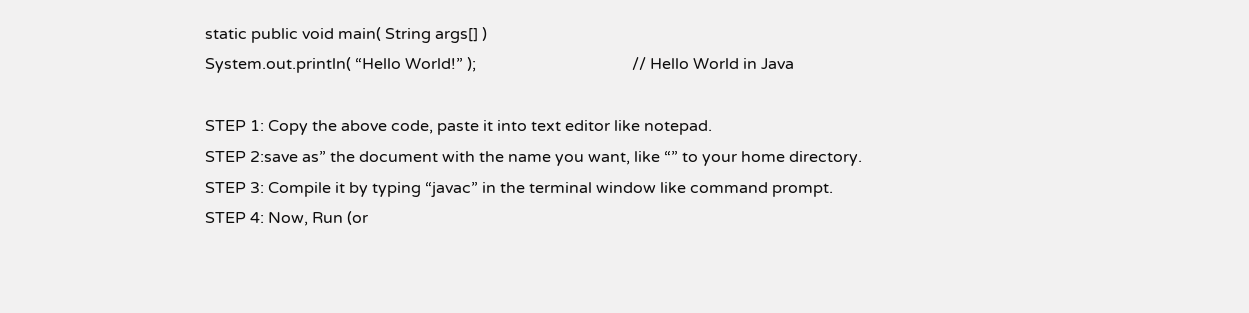static public void main( String args[] )
System.out.println( “Hello World!” );                                       // Hello World in Java

STEP 1: Copy the above code, paste it into text editor like notepad.
STEP 2:save as” the document with the name you want, like “” to your home directory.
STEP 3: Compile it by typing “javac” in the terminal window like command prompt.
STEP 4: Now, Run (or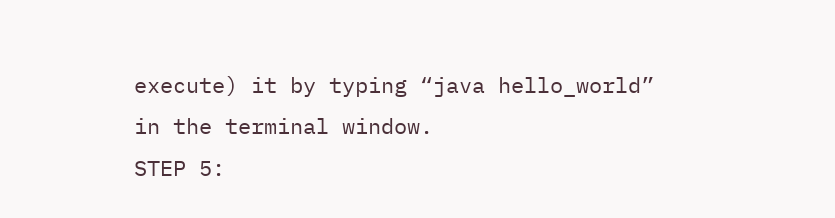execute) it by typing “java hello_world” in the terminal window.
STEP 5: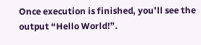Once execution is finished, you’ll see the output “Hello World!”.